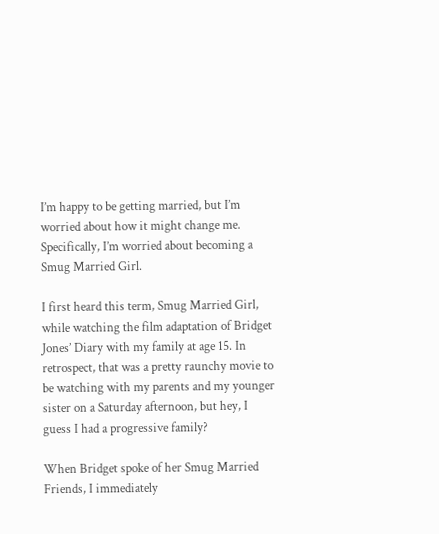I’m happy to be getting married, but I’m worried about how it might change me. Specifically, I’m worried about becoming a Smug Married Girl.

I first heard this term, Smug Married Girl, while watching the film adaptation of Bridget Jones’ Diary with my family at age 15. In retrospect, that was a pretty raunchy movie to be watching with my parents and my younger sister on a Saturday afternoon, but hey, I guess I had a progressive family?

When Bridget spoke of her Smug Married Friends, I immediately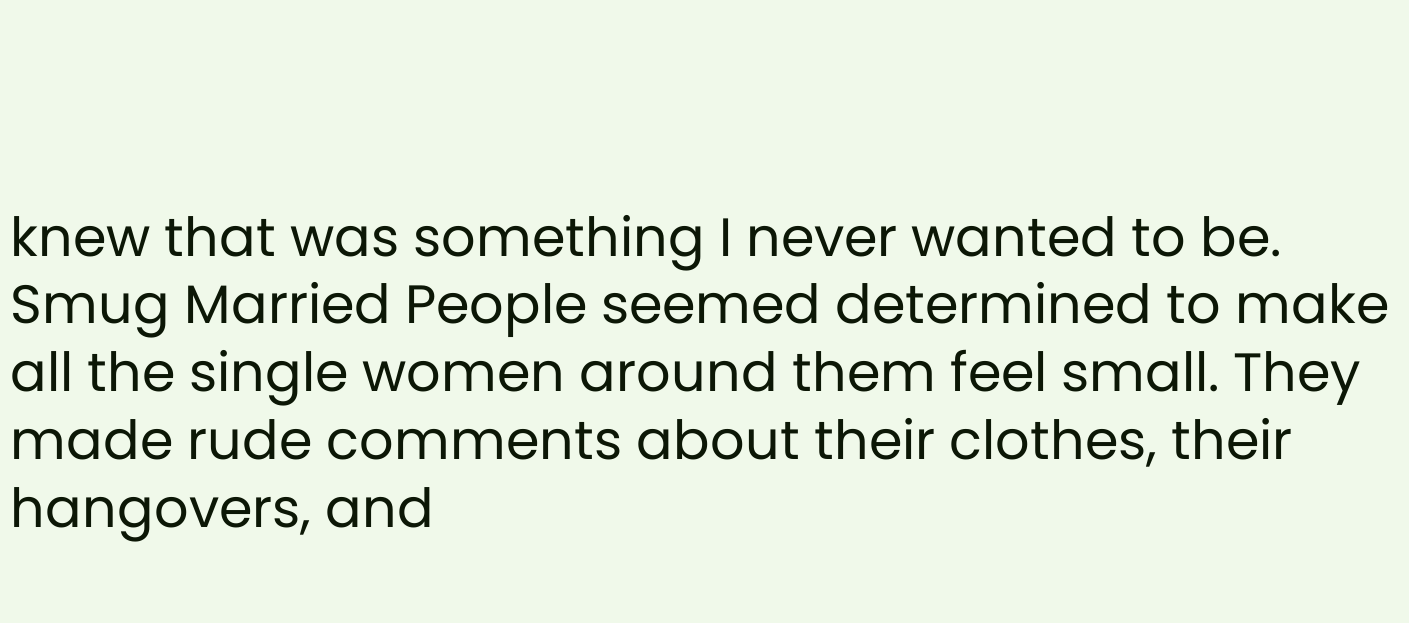knew that was something I never wanted to be. Smug Married People seemed determined to make all the single women around them feel small. They made rude comments about their clothes, their hangovers, and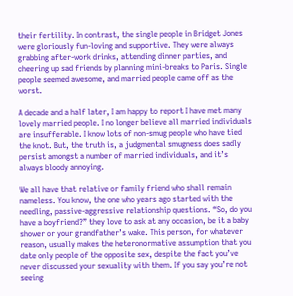their fertility. In contrast, the single people in Bridget Jones were gloriously fun-loving and supportive. They were always grabbing after-work drinks, attending dinner parties, and cheering up sad friends by planning mini-breaks to Paris. Single people seemed awesome, and married people came off as the worst.

A decade and a half later, I am happy to report I have met many lovely married people. I no longer believe all married individuals are insufferable. I know lots of non-smug people who have tied the knot. But, the truth is, a judgmental smugness does sadly persist amongst a number of married individuals, and it’s always bloody annoying.

We all have that relative or family friend who shall remain nameless. You know, the one who years ago started with the needling, passive-aggressive relationship questions. “So, do you have a boyfriend?” they love to ask at any occasion, be it a baby shower or your grandfather’s wake. This person, for whatever reason, usually makes the heteronormative assumption that you date only people of the opposite sex, despite the fact you’ve never discussed your sexuality with them. If you say you’re not seeing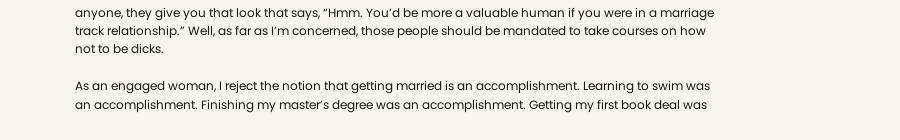anyone, they give you that look that says, “Hmm. You’d be more a valuable human if you were in a marriage track relationship.” Well, as far as I’m concerned, those people should be mandated to take courses on how not to be dicks.

As an engaged woman, I reject the notion that getting married is an accomplishment. Learning to swim was an accomplishment. Finishing my master’s degree was an accomplishment. Getting my first book deal was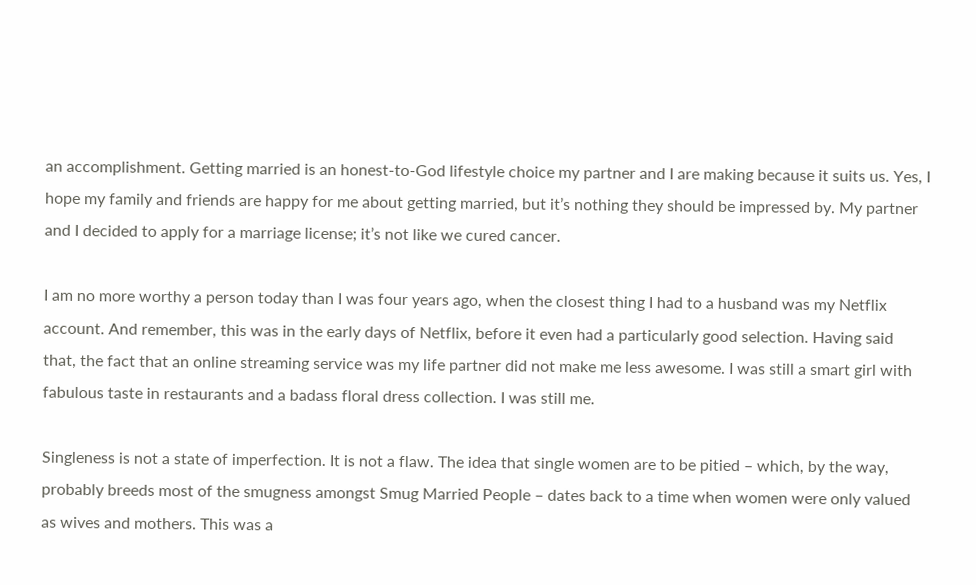an accomplishment. Getting married is an honest-to-God lifestyle choice my partner and I are making because it suits us. Yes, I hope my family and friends are happy for me about getting married, but it’s nothing they should be impressed by. My partner and I decided to apply for a marriage license; it’s not like we cured cancer.

I am no more worthy a person today than I was four years ago, when the closest thing I had to a husband was my Netflix account. And remember, this was in the early days of Netflix, before it even had a particularly good selection. Having said that, the fact that an online streaming service was my life partner did not make me less awesome. I was still a smart girl with fabulous taste in restaurants and a badass floral dress collection. I was still me.

Singleness is not a state of imperfection. It is not a flaw. The idea that single women are to be pitied – which, by the way, probably breeds most of the smugness amongst Smug Married People – dates back to a time when women were only valued as wives and mothers. This was a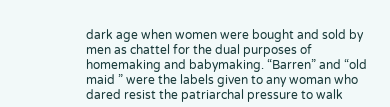dark age when women were bought and sold by men as chattel for the dual purposes of homemaking and babymaking. “Barren” and “old maid ” were the labels given to any woman who dared resist the patriarchal pressure to walk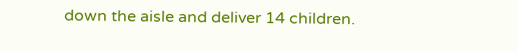down the aisle and deliver 14 children.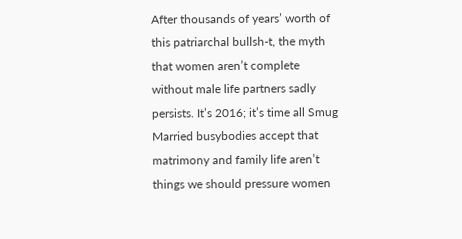After thousands of years’ worth of this patriarchal bullsh-t, the myth that women aren’t complete without male life partners sadly persists. It’s 2016; it’s time all Smug Married busybodies accept that matrimony and family life aren’t things we should pressure women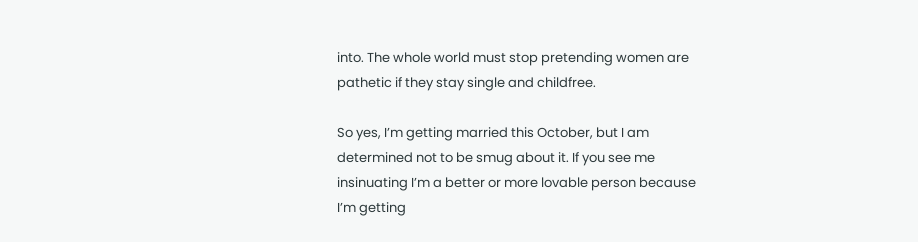into. The whole world must stop pretending women are pathetic if they stay single and childfree.

So yes, I’m getting married this October, but I am determined not to be smug about it. If you see me insinuating I’m a better or more lovable person because I’m getting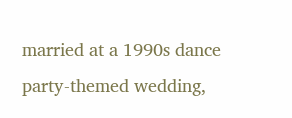married at a 1990s dance party-themed wedding,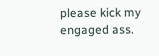please kick my engaged ass.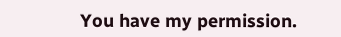You have my permission.